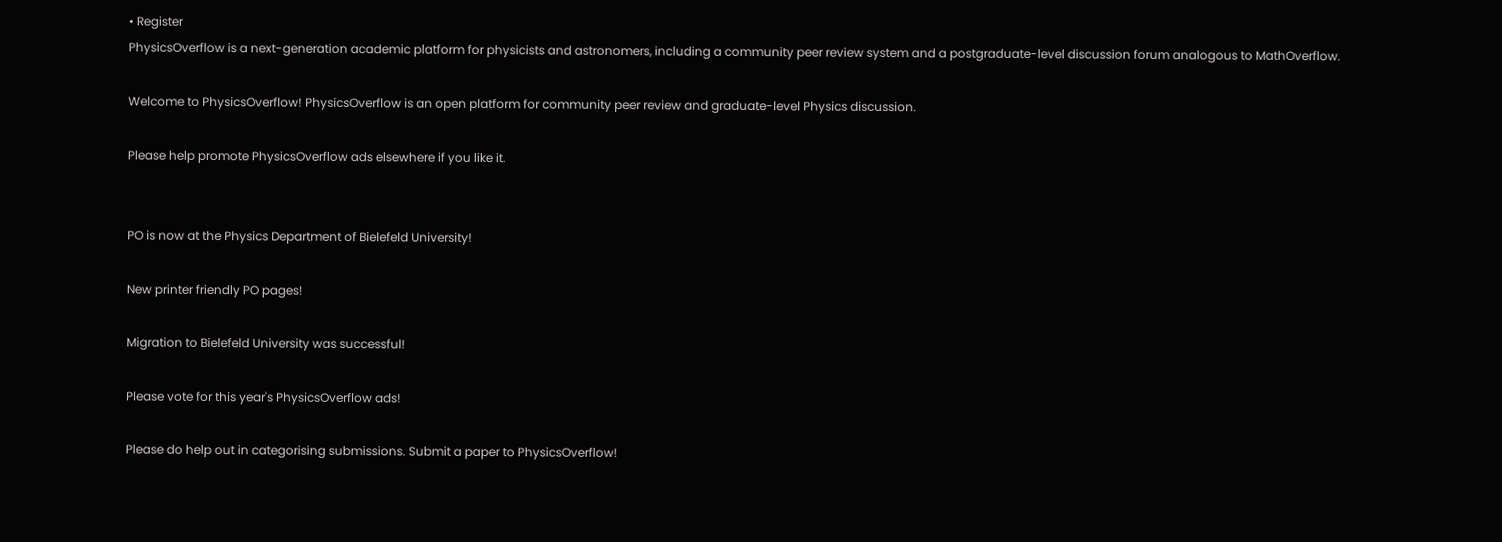• Register
PhysicsOverflow is a next-generation academic platform for physicists and astronomers, including a community peer review system and a postgraduate-level discussion forum analogous to MathOverflow.

Welcome to PhysicsOverflow! PhysicsOverflow is an open platform for community peer review and graduate-level Physics discussion.

Please help promote PhysicsOverflow ads elsewhere if you like it.


PO is now at the Physics Department of Bielefeld University!

New printer friendly PO pages!

Migration to Bielefeld University was successful!

Please vote for this year's PhysicsOverflow ads!

Please do help out in categorising submissions. Submit a paper to PhysicsOverflow!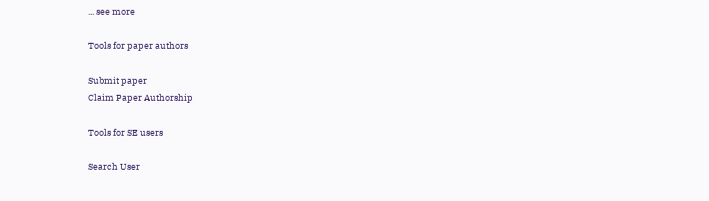... see more

Tools for paper authors

Submit paper
Claim Paper Authorship

Tools for SE users

Search User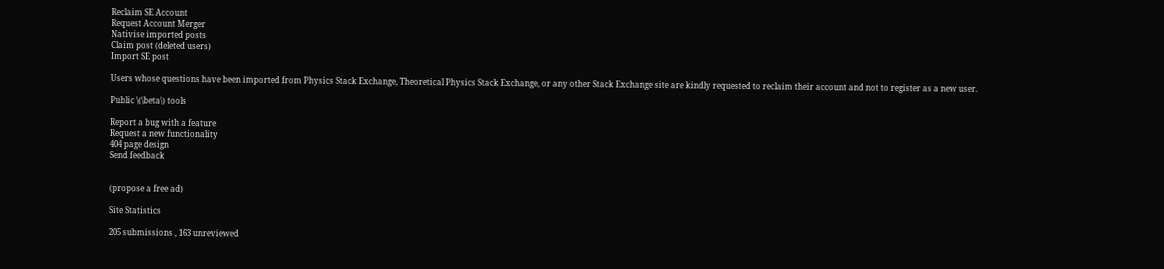Reclaim SE Account
Request Account Merger
Nativise imported posts
Claim post (deleted users)
Import SE post

Users whose questions have been imported from Physics Stack Exchange, Theoretical Physics Stack Exchange, or any other Stack Exchange site are kindly requested to reclaim their account and not to register as a new user.

Public \(\beta\) tools

Report a bug with a feature
Request a new functionality
404 page design
Send feedback


(propose a free ad)

Site Statistics

205 submissions , 163 unreviewed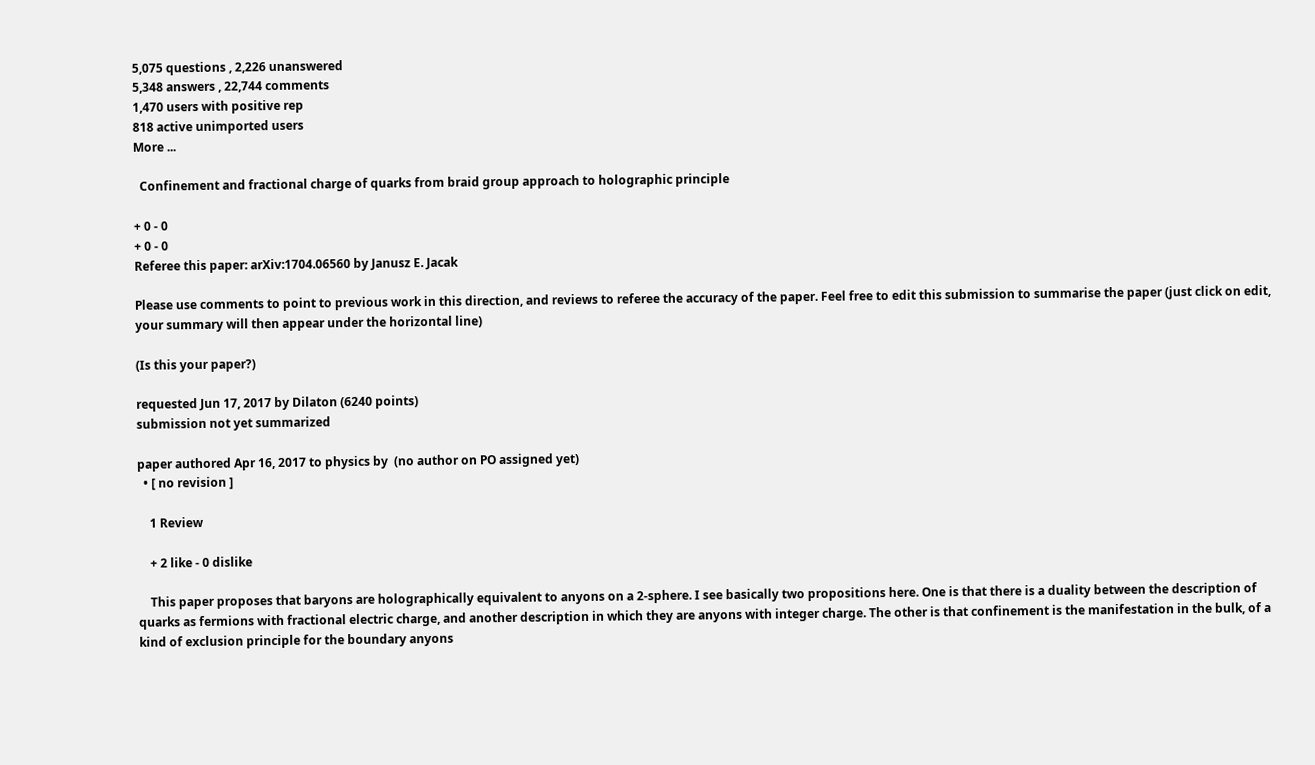5,075 questions , 2,226 unanswered
5,348 answers , 22,744 comments
1,470 users with positive rep
818 active unimported users
More ...

  Confinement and fractional charge of quarks from braid group approach to holographic principle

+ 0 - 0
+ 0 - 0
Referee this paper: arXiv:1704.06560 by Janusz E. Jacak

Please use comments to point to previous work in this direction, and reviews to referee the accuracy of the paper. Feel free to edit this submission to summarise the paper (just click on edit, your summary will then appear under the horizontal line)

(Is this your paper?)

requested Jun 17, 2017 by Dilaton (6240 points)
submission not yet summarized

paper authored Apr 16, 2017 to physics by  (no author on PO assigned yet)
  • [ no revision ]

    1 Review

    + 2 like - 0 dislike

    This paper proposes that baryons are holographically equivalent to anyons on a 2-sphere. I see basically two propositions here. One is that there is a duality between the description of quarks as fermions with fractional electric charge, and another description in which they are anyons with integer charge. The other is that confinement is the manifestation in the bulk, of a kind of exclusion principle for the boundary anyons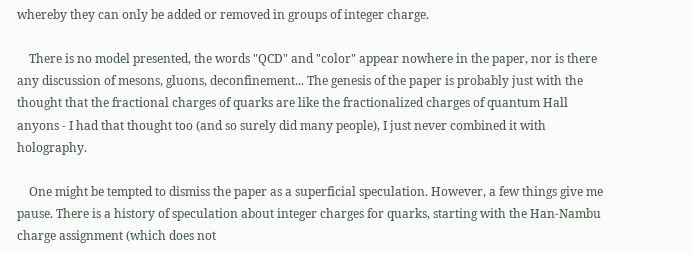whereby they can only be added or removed in groups of integer charge.

    There is no model presented, the words "QCD" and "color" appear nowhere in the paper, nor is there any discussion of mesons, gluons, deconfinement... The genesis of the paper is probably just with the thought that the fractional charges of quarks are like the fractionalized charges of quantum Hall anyons - I had that thought too (and so surely did many people), I just never combined it with holography.

    One might be tempted to dismiss the paper as a superficial speculation. However, a few things give me pause. There is a history of speculation about integer charges for quarks, starting with the Han-Nambu charge assignment (which does not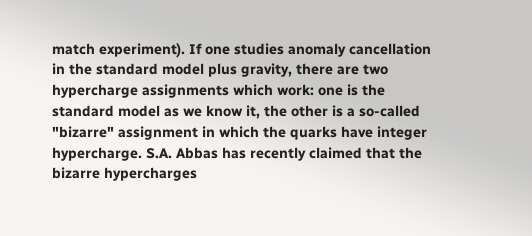match experiment). If one studies anomaly cancellation in the standard model plus gravity, there are two hypercharge assignments which work: one is the standard model as we know it, the other is a so-called "bizarre" assignment in which the quarks have integer hypercharge. S.A. Abbas has recently claimed that the bizarre hypercharges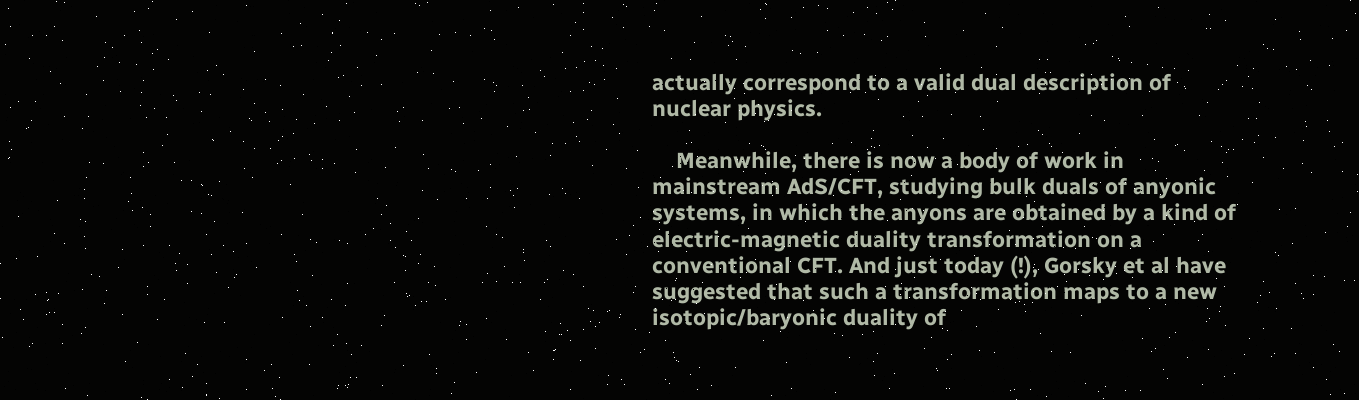actually correspond to a valid dual description of nuclear physics.

    Meanwhile, there is now a body of work in mainstream AdS/CFT, studying bulk duals of anyonic systems, in which the anyons are obtained by a kind of electric-magnetic duality transformation on a conventional CFT. And just today (!), Gorsky et al have suggested that such a transformation maps to a new isotopic/baryonic duality of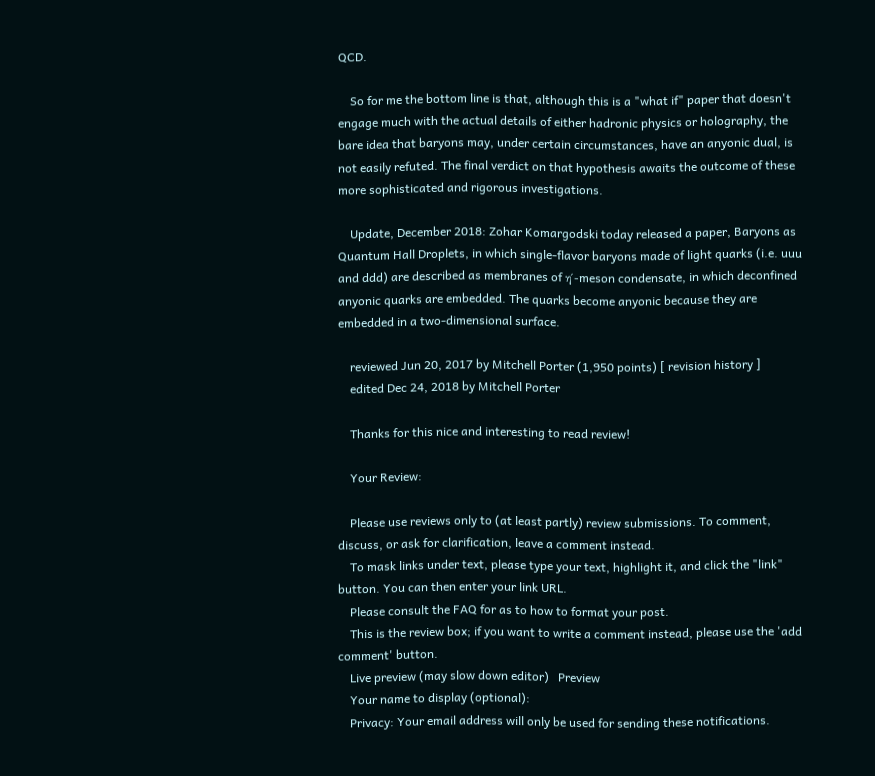QCD.

    So for me the bottom line is that, although this is a "what if" paper that doesn't engage much with the actual details of either hadronic physics or holography, the bare idea that baryons may, under certain circumstances, have an anyonic dual, is not easily refuted. The final verdict on that hypothesis awaits the outcome of these more sophisticated and rigorous investigations.

    Update, December 2018: Zohar Komargodski today released a paper, Baryons as Quantum Hall Droplets, in which single-flavor baryons made of light quarks (i.e. uuu and ddd) are described as membranes of η′-meson condensate, in which deconfined anyonic quarks are embedded. The quarks become anyonic because they are embedded in a two-dimensional surface.

    reviewed Jun 20, 2017 by Mitchell Porter (1,950 points) [ revision history ]
    edited Dec 24, 2018 by Mitchell Porter

    Thanks for this nice and interesting to read review!

    Your Review:

    Please use reviews only to (at least partly) review submissions. To comment, discuss, or ask for clarification, leave a comment instead.
    To mask links under text, please type your text, highlight it, and click the "link" button. You can then enter your link URL.
    Please consult the FAQ for as to how to format your post.
    This is the review box; if you want to write a comment instead, please use the 'add comment' button.
    Live preview (may slow down editor)   Preview
    Your name to display (optional):
    Privacy: Your email address will only be used for sending these notifications.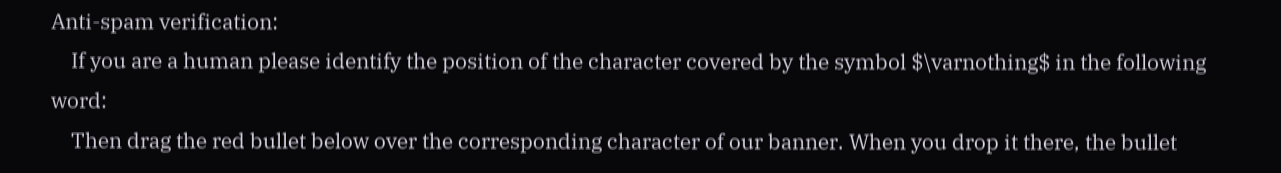Anti-spam verification:
    If you are a human please identify the position of the character covered by the symbol $\varnothing$ in the following word:
    Then drag the red bullet below over the corresponding character of our banner. When you drop it there, the bullet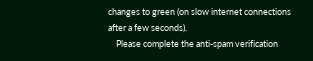changes to green (on slow internet connections after a few seconds).
    Please complete the anti-spam verification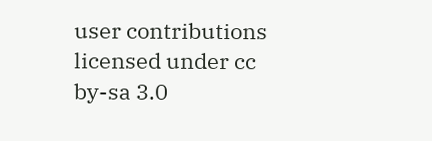user contributions licensed under cc by-sa 3.0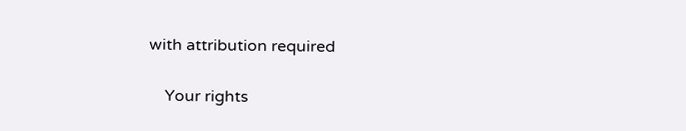with attribution required

    Your rights